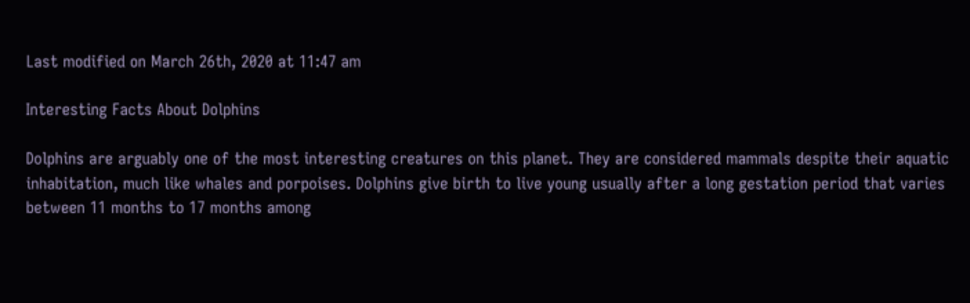Last modified on March 26th, 2020 at 11:47 am

Interesting Facts About Dolphins

Dolphins are arguably one of the most interesting creatures on this planet. They are considered mammals despite their aquatic inhabitation, much like whales and porpoises. Dolphins give birth to live young usually after a long gestation period that varies between 11 months to 17 months among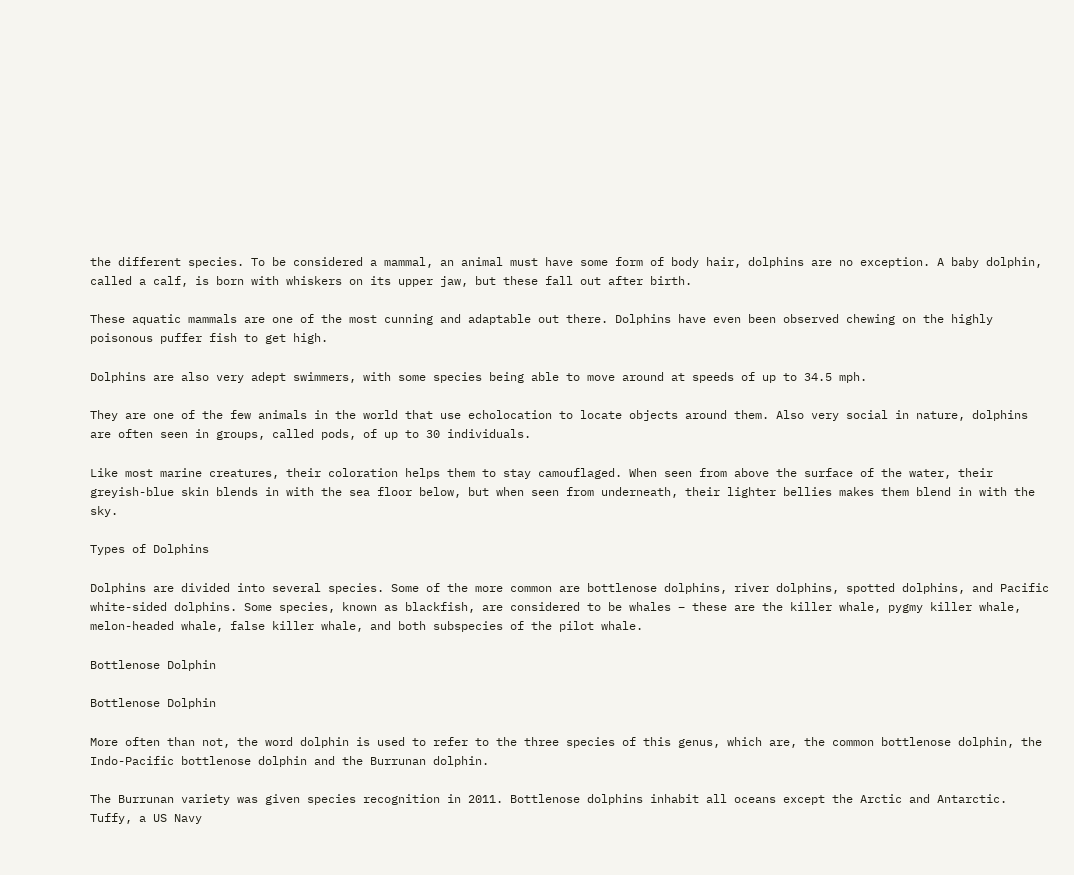the different species. To be considered a mammal, an animal must have some form of body hair, dolphins are no exception. A baby dolphin, called a calf, is born with whiskers on its upper jaw, but these fall out after birth.

These aquatic mammals are one of the most cunning and adaptable out there. Dolphins have even been observed chewing on the highly poisonous puffer fish to get high.

Dolphins are also very adept swimmers, with some species being able to move around at speeds of up to 34.5 mph.

They are one of the few animals in the world that use echolocation to locate objects around them. Also very social in nature, dolphins are often seen in groups, called pods, of up to 30 individuals.

Like most marine creatures, their coloration helps them to stay camouflaged. When seen from above the surface of the water, their greyish-blue skin blends in with the sea floor below, but when seen from underneath, their lighter bellies makes them blend in with the sky.

Types of Dolphins

Dolphins are divided into several species. Some of the more common are bottlenose dolphins, river dolphins, spotted dolphins, and Pacific white-sided dolphins. Some species, known as blackfish, are considered to be whales – these are the killer whale, pygmy killer whale, melon-headed whale, false killer whale, and both subspecies of the pilot whale.

Bottlenose Dolphin

Bottlenose Dolphin

More often than not, the word dolphin is used to refer to the three species of this genus, which are, the common bottlenose dolphin, the Indo-Pacific bottlenose dolphin and the Burrunan dolphin.

The Burrunan variety was given species recognition in 2011. Bottlenose dolphins inhabit all oceans except the Arctic and Antarctic. Tuffy, a US Navy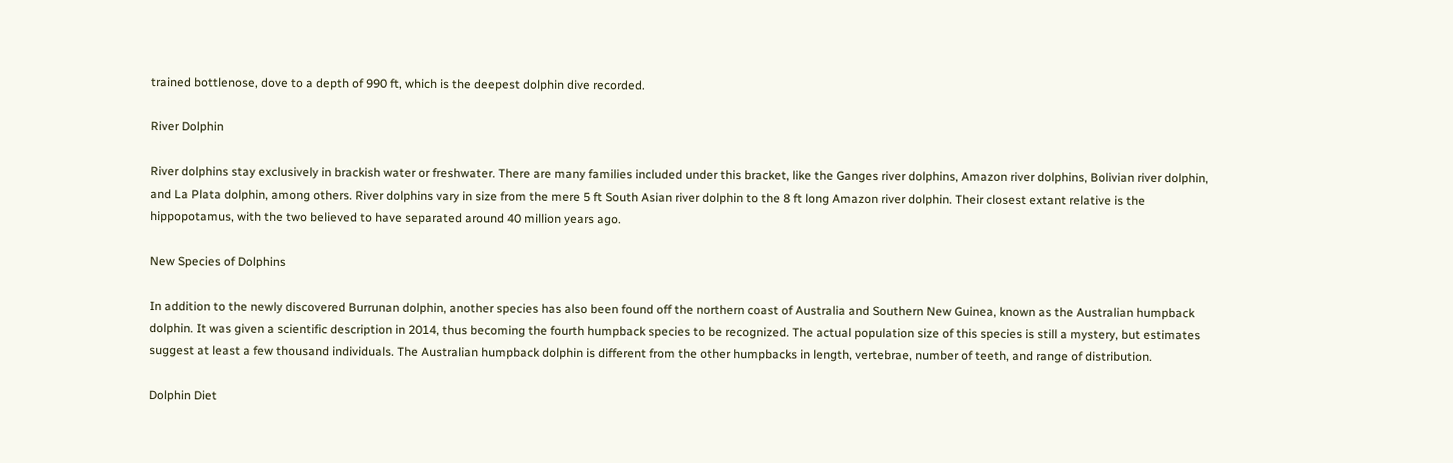trained bottlenose, dove to a depth of 990 ft, which is the deepest dolphin dive recorded.

River Dolphin

River dolphins stay exclusively in brackish water or freshwater. There are many families included under this bracket, like the Ganges river dolphins, Amazon river dolphins, Bolivian river dolphin, and La Plata dolphin, among others. River dolphins vary in size from the mere 5 ft South Asian river dolphin to the 8 ft long Amazon river dolphin. Their closest extant relative is the hippopotamus, with the two believed to have separated around 40 million years ago.

New Species of Dolphins

In addition to the newly discovered Burrunan dolphin, another species has also been found off the northern coast of Australia and Southern New Guinea, known as the Australian humpback dolphin. It was given a scientific description in 2014, thus becoming the fourth humpback species to be recognized. The actual population size of this species is still a mystery, but estimates suggest at least a few thousand individuals. The Australian humpback dolphin is different from the other humpbacks in length, vertebrae, number of teeth, and range of distribution.

Dolphin Diet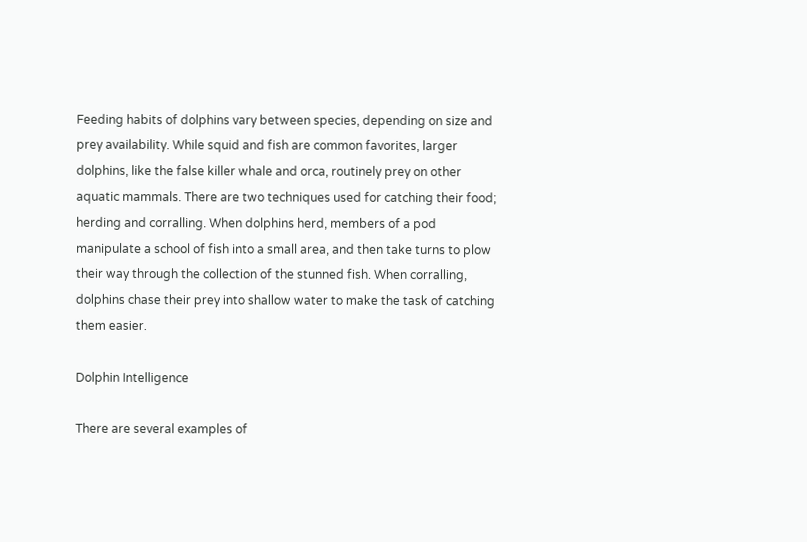Feeding habits of dolphins vary between species, depending on size and prey availability. While squid and fish are common favorites, larger dolphins, like the false killer whale and orca, routinely prey on other aquatic mammals. There are two techniques used for catching their food; herding and corralling. When dolphins herd, members of a pod manipulate a school of fish into a small area, and then take turns to plow their way through the collection of the stunned fish. When corralling, dolphins chase their prey into shallow water to make the task of catching them easier.

Dolphin Intelligence

There are several examples of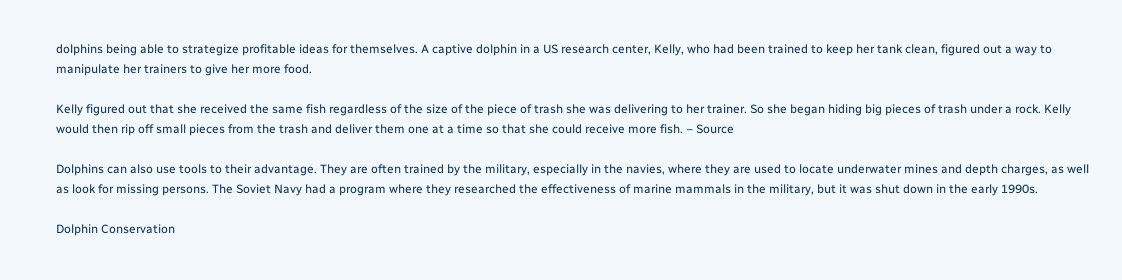dolphins being able to strategize profitable ideas for themselves. A captive dolphin in a US research center, Kelly, who had been trained to keep her tank clean, figured out a way to manipulate her trainers to give her more food.

Kelly figured out that she received the same fish regardless of the size of the piece of trash she was delivering to her trainer. So she began hiding big pieces of trash under a rock. Kelly would then rip off small pieces from the trash and deliver them one at a time so that she could receive more fish. – Source

Dolphins can also use tools to their advantage. They are often trained by the military, especially in the navies, where they are used to locate underwater mines and depth charges, as well as look for missing persons. The Soviet Navy had a program where they researched the effectiveness of marine mammals in the military, but it was shut down in the early 1990s.

Dolphin Conservation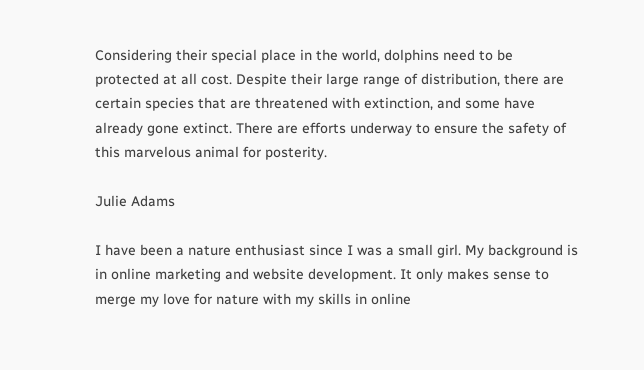Considering their special place in the world, dolphins need to be protected at all cost. Despite their large range of distribution, there are certain species that are threatened with extinction, and some have already gone extinct. There are efforts underway to ensure the safety of this marvelous animal for posterity.

Julie Adams

I have been a nature enthusiast since I was a small girl. My background is in online marketing and website development. It only makes sense to merge my love for nature with my skills in online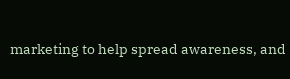marketing to help spread awareness, and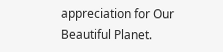appreciation for Our Beautiful Planet.